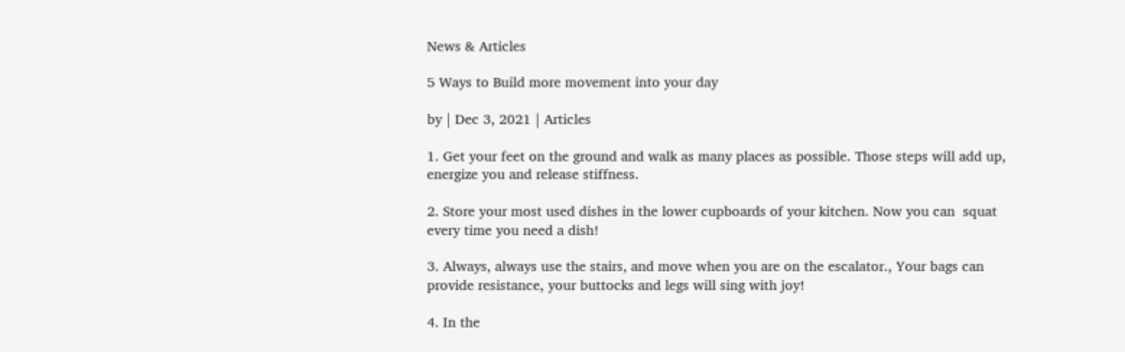News & Articles

5 Ways to Build more movement into your day

by | Dec 3, 2021 | Articles

1. Get your feet on the ground and walk as many places as possible. Those steps will add up, energize you and release stiffness.

2. Store your most used dishes in the lower cupboards of your kitchen. Now you can  squat every time you need a dish!

3. Always, always use the stairs, and move when you are on the escalator., Your bags can provide resistance, your buttocks and legs will sing with joy!

4. In the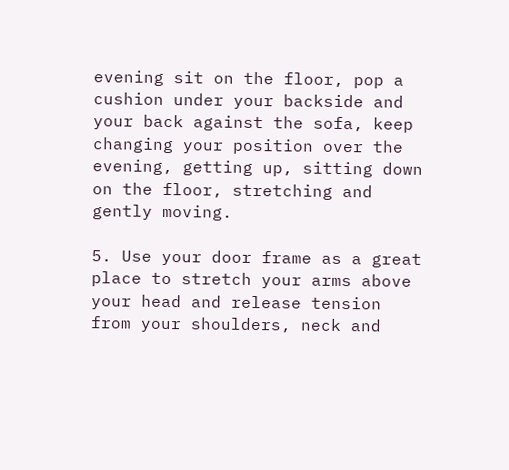evening sit on the floor, pop a cushion under your backside and your back against the sofa, keep changing your position over the evening, getting up, sitting down on the floor, stretching and gently moving.

5. Use your door frame as a great place to stretch your arms above your head and release tension from your shoulders, neck and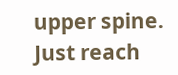upper spine. Just reach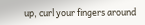up, curl your fingers around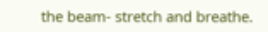the beam- stretch and breathe.